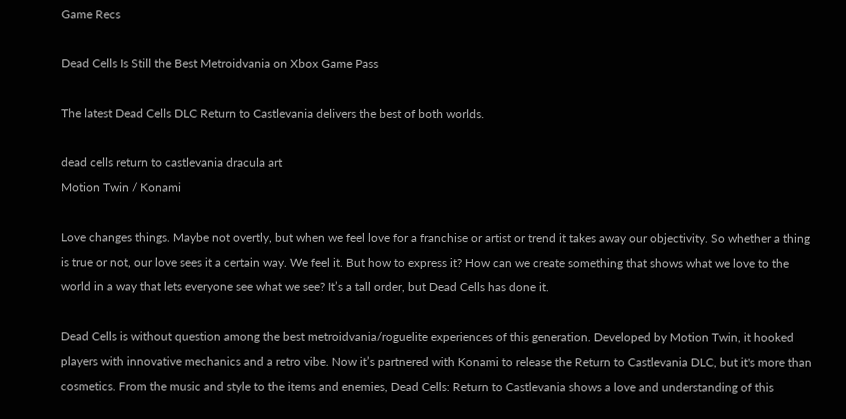Game Recs

Dead Cells Is Still the Best Metroidvania on Xbox Game Pass

The latest Dead Cells DLC Return to Castlevania delivers the best of both worlds.

dead cells return to castlevania dracula art
Motion Twin / Konami

Love changes things. Maybe not overtly, but when we feel love for a franchise or artist or trend it takes away our objectivity. So whether a thing is true or not, our love sees it a certain way. We feel it. But how to express it? How can we create something that shows what we love to the world in a way that lets everyone see what we see? It’s a tall order, but Dead Cells has done it.

Dead Cells is without question among the best metroidvania/roguelite experiences of this generation. Developed by Motion Twin, it hooked players with innovative mechanics and a retro vibe. Now it’s partnered with Konami to release the Return to Castlevania DLC, but it's more than cosmetics. From the music and style to the items and enemies, Dead Cells: Return to Castlevania shows a love and understanding of this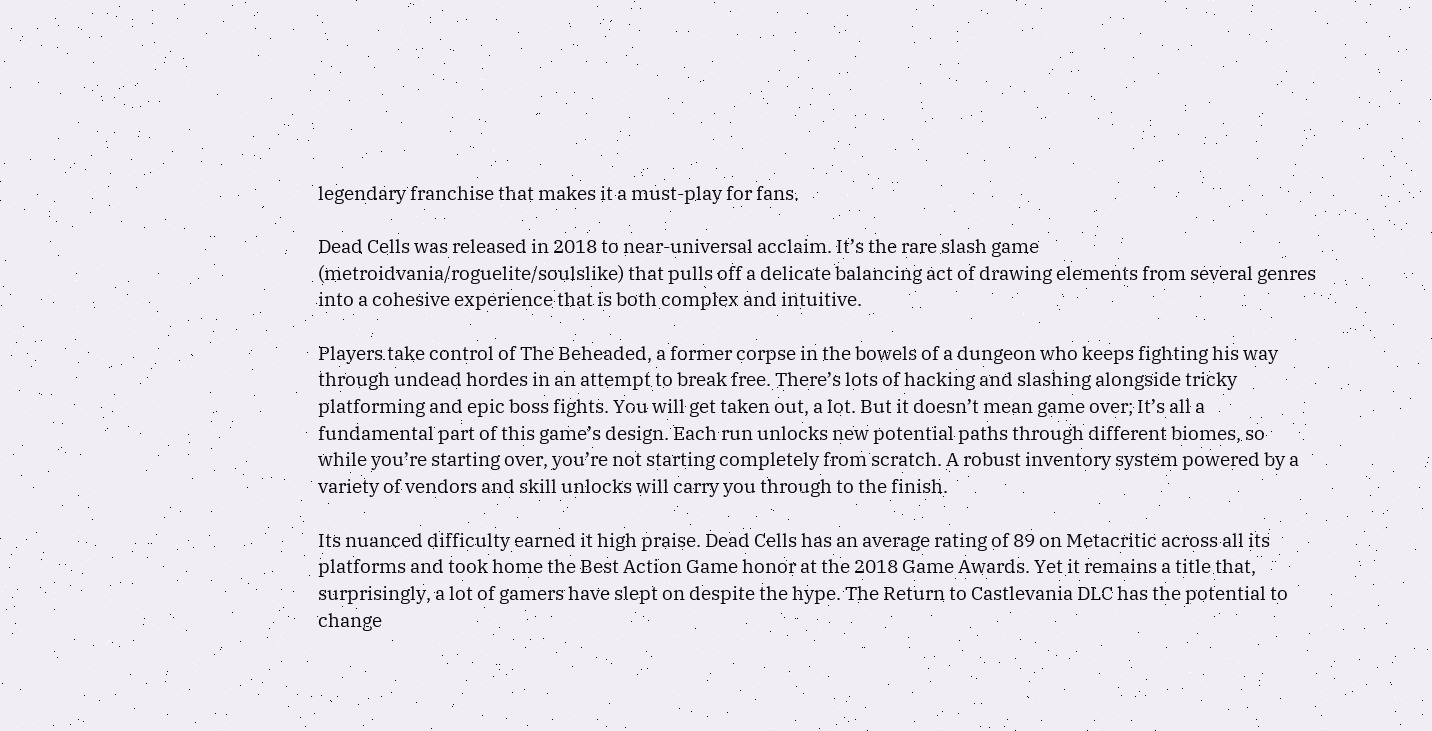legendary franchise that makes it a must-play for fans.

Dead Cells was released in 2018 to near-universal acclaim. It’s the rare slash game (metroidvania/roguelite/soulslike) that pulls off a delicate balancing act of drawing elements from several genres into a cohesive experience that is both complex and intuitive.

Players take control of The Beheaded, a former corpse in the bowels of a dungeon who keeps fighting his way through undead hordes in an attempt to break free. There’s lots of hacking and slashing alongside tricky platforming and epic boss fights. You will get taken out, a lot. But it doesn’t mean game over; It’s all a fundamental part of this game’s design. Each run unlocks new potential paths through different biomes, so while you’re starting over, you’re not starting completely from scratch. A robust inventory system powered by a variety of vendors and skill unlocks will carry you through to the finish.

Its nuanced difficulty earned it high praise. Dead Cells has an average rating of 89 on Metacritic across all its platforms and took home the Best Action Game honor at the 2018 Game Awards. Yet it remains a title that, surprisingly, a lot of gamers have slept on despite the hype. The Return to Castlevania DLC has the potential to change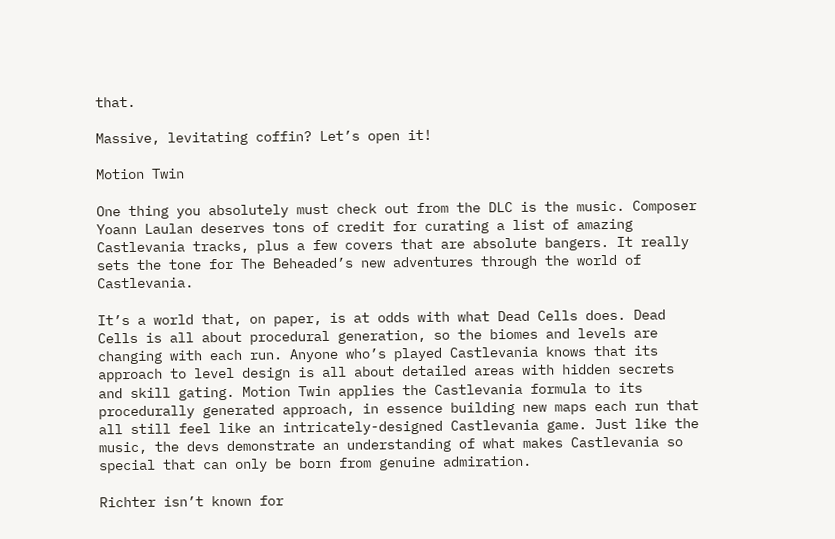that.

Massive, levitating coffin? Let’s open it!

Motion Twin

One thing you absolutely must check out from the DLC is the music. Composer Yoann Laulan deserves tons of credit for curating a list of amazing Castlevania tracks, plus a few covers that are absolute bangers. It really sets the tone for The Beheaded’s new adventures through the world of Castlevania.

It’s a world that, on paper, is at odds with what Dead Cells does. Dead Cells is all about procedural generation, so the biomes and levels are changing with each run. Anyone who’s played Castlevania knows that its approach to level design is all about detailed areas with hidden secrets and skill gating. Motion Twin applies the Castlevania formula to its procedurally generated approach, in essence building new maps each run that all still feel like an intricately-designed Castlevania game. Just like the music, the devs demonstrate an understanding of what makes Castlevania so special that can only be born from genuine admiration.

Richter isn’t known for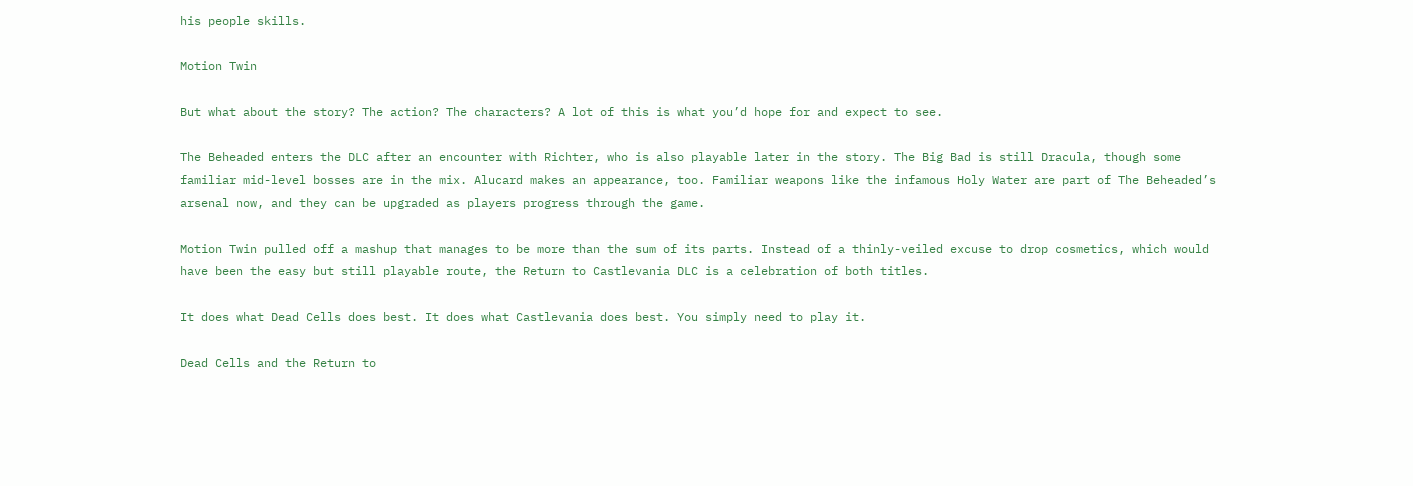his people skills.

Motion Twin

But what about the story? The action? The characters? A lot of this is what you’d hope for and expect to see.

The Beheaded enters the DLC after an encounter with Richter, who is also playable later in the story. The Big Bad is still Dracula, though some familiar mid-level bosses are in the mix. Alucard makes an appearance, too. Familiar weapons like the infamous Holy Water are part of The Beheaded’s arsenal now, and they can be upgraded as players progress through the game.

Motion Twin pulled off a mashup that manages to be more than the sum of its parts. Instead of a thinly-veiled excuse to drop cosmetics, which would have been the easy but still playable route, the Return to Castlevania DLC is a celebration of both titles.

It does what Dead Cells does best. It does what Castlevania does best. You simply need to play it.

Dead Cells and the Return to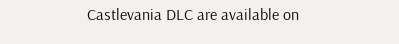Castlevania DLC are available on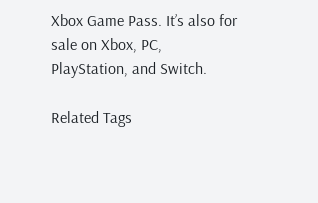Xbox Game Pass. It’s also for sale on Xbox, PC, PlayStation, and Switch.

Related Tags